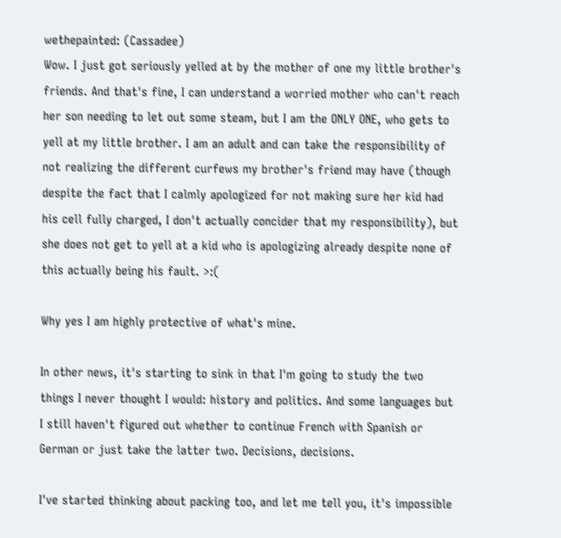wethepainted: (Cassadee)
Wow. I just got seriously yelled at by the mother of one my little brother's friends. And that's fine, I can understand a worried mother who can't reach her son needing to let out some steam, but I am the ONLY ONE, who gets to yell at my little brother. I am an adult and can take the responsibility of not realizing the different curfews my brother's friend may have (though despite the fact that I calmly apologized for not making sure her kid had his cell fully charged, I don't actually concider that my responsibility), but she does not get to yell at a kid who is apologizing already despite none of this actually being his fault. >:(

Why yes I am highly protective of what's mine.

In other news, it's starting to sink in that I'm going to study the two things I never thought I would: history and politics. And some languages but I still haven't figured out whether to continue French with Spanish or German or just take the latter two. Decisions, decisions.

I've started thinking about packing too, and let me tell you, it's impossible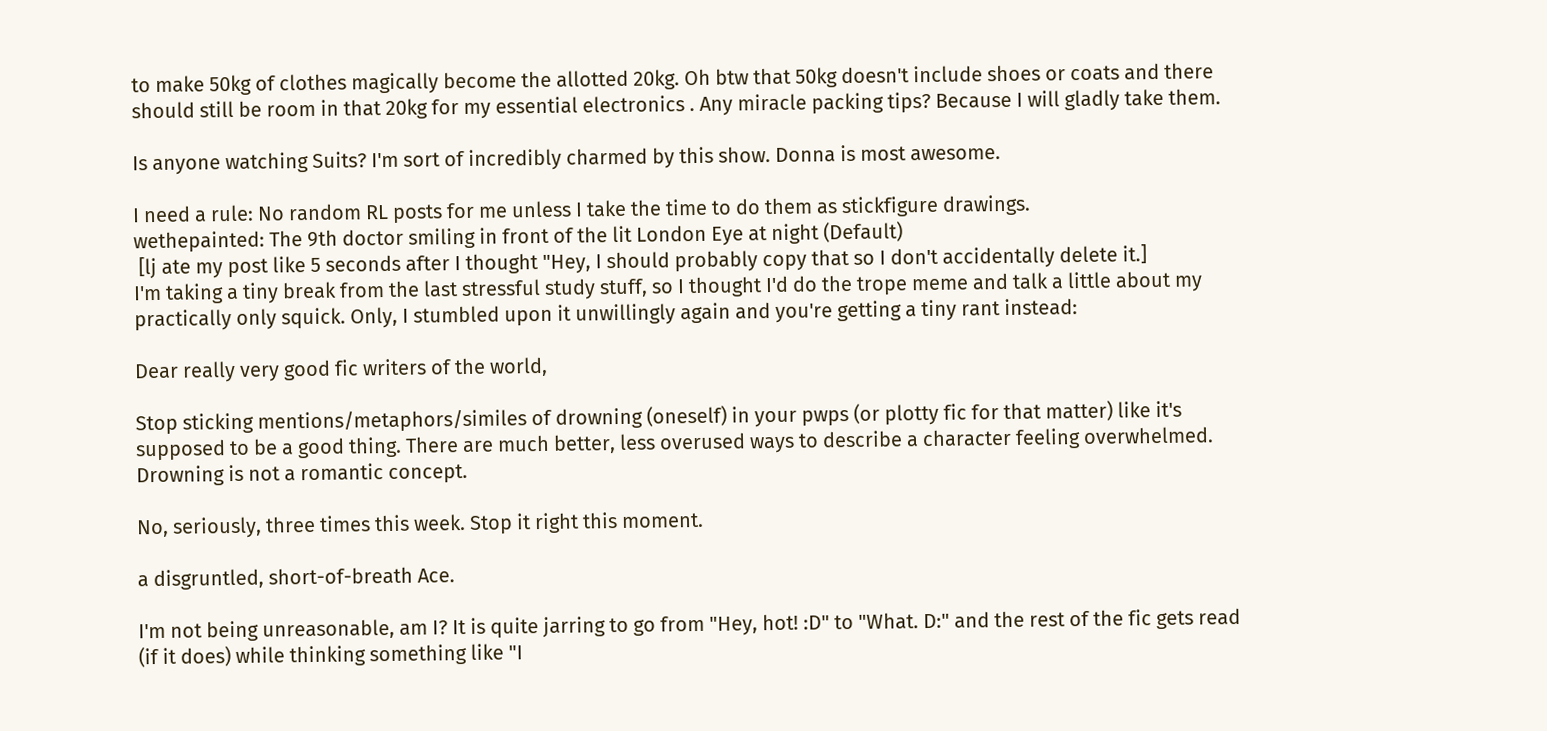to make 50kg of clothes magically become the allotted 20kg. Oh btw that 50kg doesn't include shoes or coats and there should still be room in that 20kg for my essential electronics . Any miracle packing tips? Because I will gladly take them.

Is anyone watching Suits? I'm sort of incredibly charmed by this show. Donna is most awesome.

I need a rule: No random RL posts for me unless I take the time to do them as stickfigure drawings.
wethepainted: The 9th doctor smiling in front of the lit London Eye at night (Default)
 [lj ate my post like 5 seconds after I thought "Hey, I should probably copy that so I don't accidentally delete it.]
I'm taking a tiny break from the last stressful study stuff, so I thought I'd do the trope meme and talk a little about my practically only squick. Only, I stumbled upon it unwillingly again and you're getting a tiny rant instead:

Dear really very good fic writers of the world,

Stop sticking mentions/metaphors/similes of drowning (oneself) in your pwps (or plotty fic for that matter) like it's supposed to be a good thing. There are much better, less overused ways to describe a character feeling overwhelmed. Drowning is not a romantic concept.

No, seriously, three times this week. Stop it right this moment.

a disgruntled, short-of-breath Ace.

I'm not being unreasonable, am I? It is quite jarring to go from "Hey, hot! :D" to "What. D:" and the rest of the fic gets read (if it does) while thinking something like "I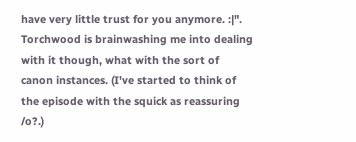have very little trust for you anymore. :|". Torchwood is brainwashing me into dealing with it though, what with the sort of canon instances. (I've started to think of the episode with the squick as reassuring /o?.)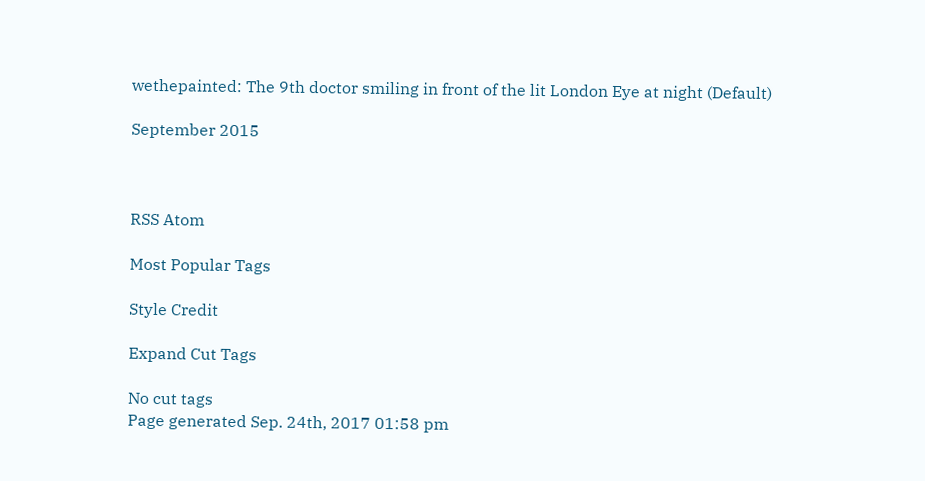wethepainted: The 9th doctor smiling in front of the lit London Eye at night (Default)

September 2015



RSS Atom

Most Popular Tags

Style Credit

Expand Cut Tags

No cut tags
Page generated Sep. 24th, 2017 01:58 pm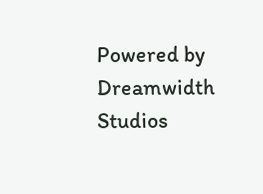Powered by Dreamwidth Studios